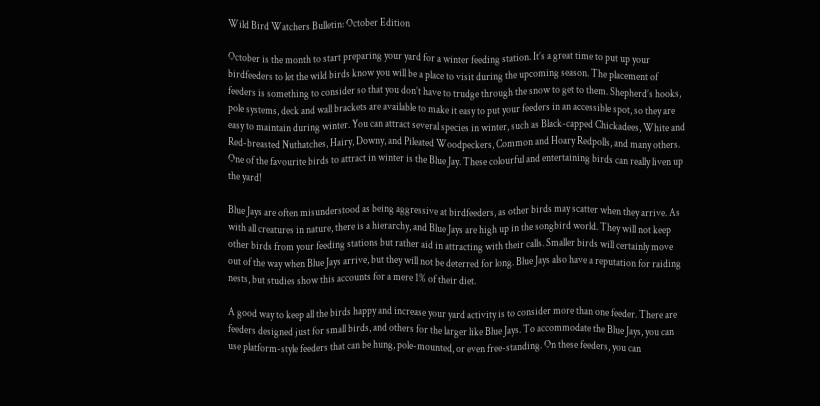Wild Bird Watchers Bulletin: October Edition

October is the month to start preparing your yard for a winter feeding station. It’s a great time to put up your birdfeeders to let the wild birds know you will be a place to visit during the upcoming season. The placement of feeders is something to consider so that you don’t have to trudge through the snow to get to them. Shepherd’s hooks, pole systems, deck and wall brackets are available to make it easy to put your feeders in an accessible spot, so they are easy to maintain during winter. You can attract several species in winter, such as Black-capped Chickadees, White and Red-breasted Nuthatches, Hairy, Downy, and Pileated Woodpeckers, Common and Hoary Redpolls, and many others. One of the favourite birds to attract in winter is the Blue Jay. These colourful and entertaining birds can really liven up the yard!

Blue Jays are often misunderstood as being aggressive at birdfeeders, as other birds may scatter when they arrive. As with all creatures in nature, there is a hierarchy, and Blue Jays are high up in the songbird world. They will not keep other birds from your feeding stations but rather aid in attracting with their calls. Smaller birds will certainly move out of the way when Blue Jays arrive, but they will not be deterred for long. Blue Jays also have a reputation for raiding nests, but studies show this accounts for a mere 1% of their diet.

A good way to keep all the birds happy and increase your yard activity is to consider more than one feeder. There are feeders designed just for small birds, and others for the larger like Blue Jays. To accommodate the Blue Jays, you can use platform-style feeders that can be hung, pole-mounted, or even free-standing. On these feeders, you can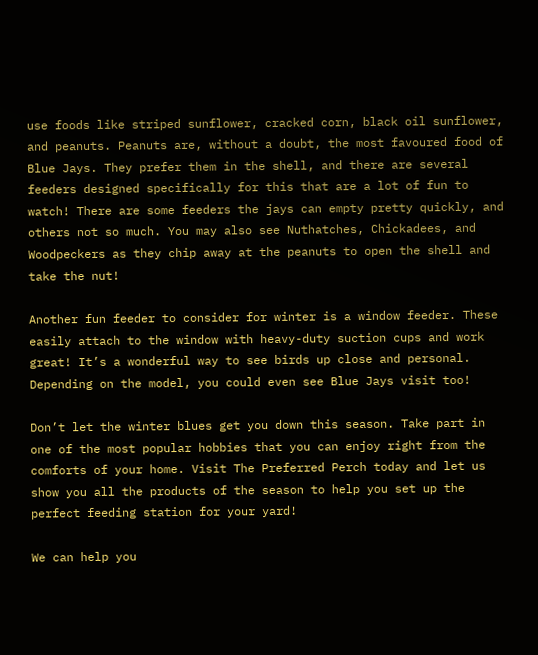use foods like striped sunflower, cracked corn, black oil sunflower, and peanuts. Peanuts are, without a doubt, the most favoured food of Blue Jays. They prefer them in the shell, and there are several feeders designed specifically for this that are a lot of fun to watch! There are some feeders the jays can empty pretty quickly, and others not so much. You may also see Nuthatches, Chickadees, and Woodpeckers as they chip away at the peanuts to open the shell and take the nut!

Another fun feeder to consider for winter is a window feeder. These easily attach to the window with heavy-duty suction cups and work great! It’s a wonderful way to see birds up close and personal. Depending on the model, you could even see Blue Jays visit too!

Don’t let the winter blues get you down this season. Take part in one of the most popular hobbies that you can enjoy right from the comforts of your home. Visit The Preferred Perch today and let us show you all the products of the season to help you set up the perfect feeding station for your yard!

We can help you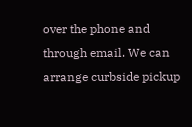over the phone and through email. We can arrange curbside pickup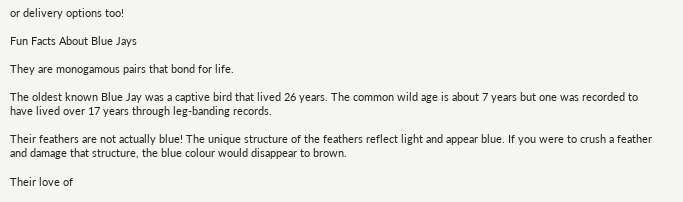or delivery options too!

Fun Facts About Blue Jays

They are monogamous pairs that bond for life.

The oldest known Blue Jay was a captive bird that lived 26 years. The common wild age is about 7 years but one was recorded to have lived over 17 years through leg-banding records.

Their feathers are not actually blue! The unique structure of the feathers reflect light and appear blue. If you were to crush a feather and damage that structure, the blue colour would disappear to brown.

Their love of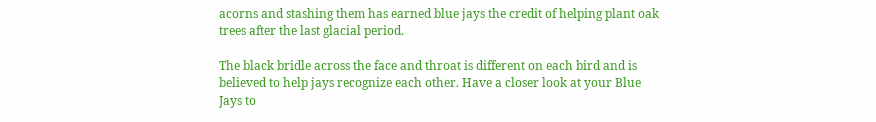acorns and stashing them has earned blue jays the credit of helping plant oak trees after the last glacial period.

The black bridle across the face and throat is different on each bird and is believed to help jays recognize each other. Have a closer look at your Blue Jays to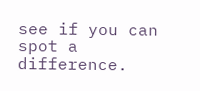see if you can spot a difference.